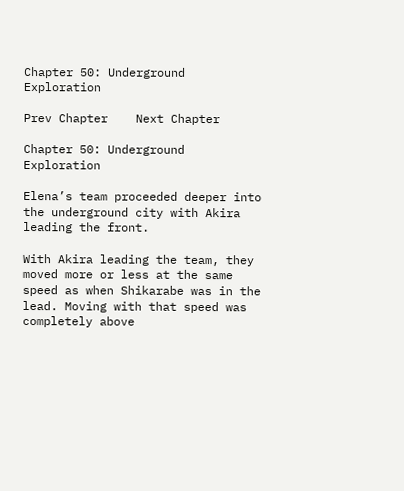Chapter 50: Underground Exploration

Prev Chapter    Next Chapter

Chapter 50: Underground Exploration

Elena’s team proceeded deeper into the underground city with Akira leading the front.

With Akira leading the team, they moved more or less at the same speed as when Shikarabe was in the lead. Moving with that speed was completely above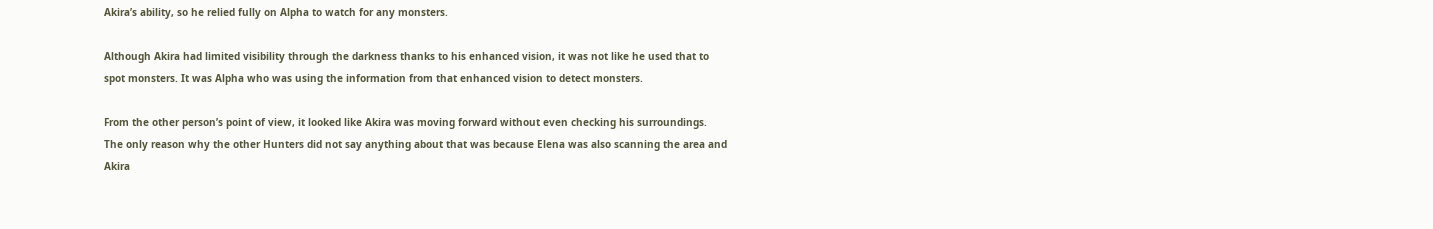Akira’s ability, so he relied fully on Alpha to watch for any monsters.

Although Akira had limited visibility through the darkness thanks to his enhanced vision, it was not like he used that to spot monsters. It was Alpha who was using the information from that enhanced vision to detect monsters.

From the other person’s point of view, it looked like Akira was moving forward without even checking his surroundings. The only reason why the other Hunters did not say anything about that was because Elena was also scanning the area and Akira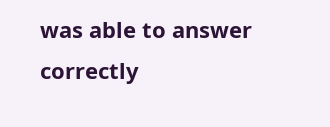was able to answer correctly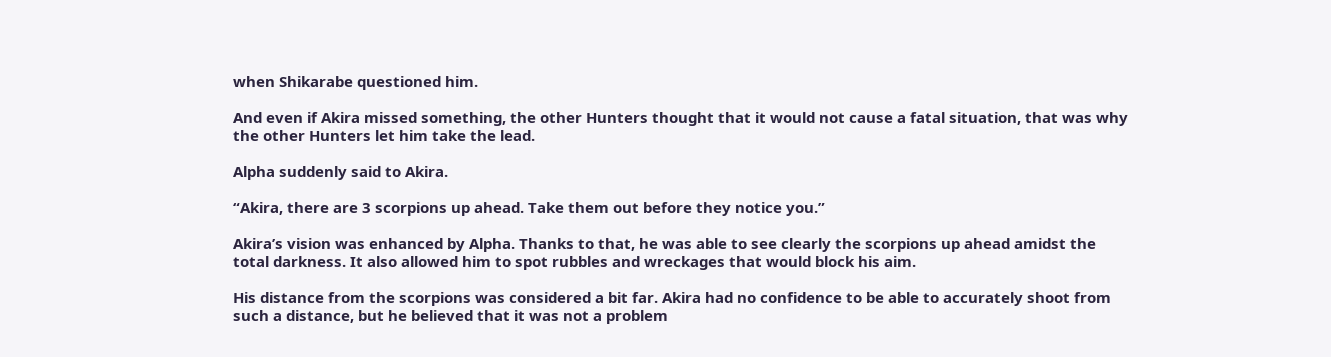when Shikarabe questioned him.

And even if Akira missed something, the other Hunters thought that it would not cause a fatal situation, that was why the other Hunters let him take the lead.

Alpha suddenly said to Akira.

“Akira, there are 3 scorpions up ahead. Take them out before they notice you.”

Akira’s vision was enhanced by Alpha. Thanks to that, he was able to see clearly the scorpions up ahead amidst the total darkness. It also allowed him to spot rubbles and wreckages that would block his aim.

His distance from the scorpions was considered a bit far. Akira had no confidence to be able to accurately shoot from such a distance, but he believed that it was not a problem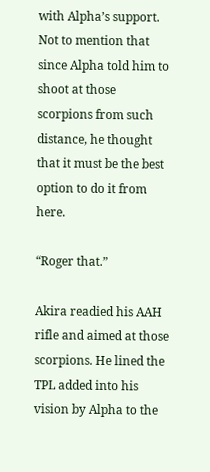with Alpha’s support. Not to mention that since Alpha told him to shoot at those scorpions from such distance, he thought that it must be the best option to do it from here.

“Roger that.”

Akira readied his AAH rifle and aimed at those scorpions. He lined the TPL added into his vision by Alpha to the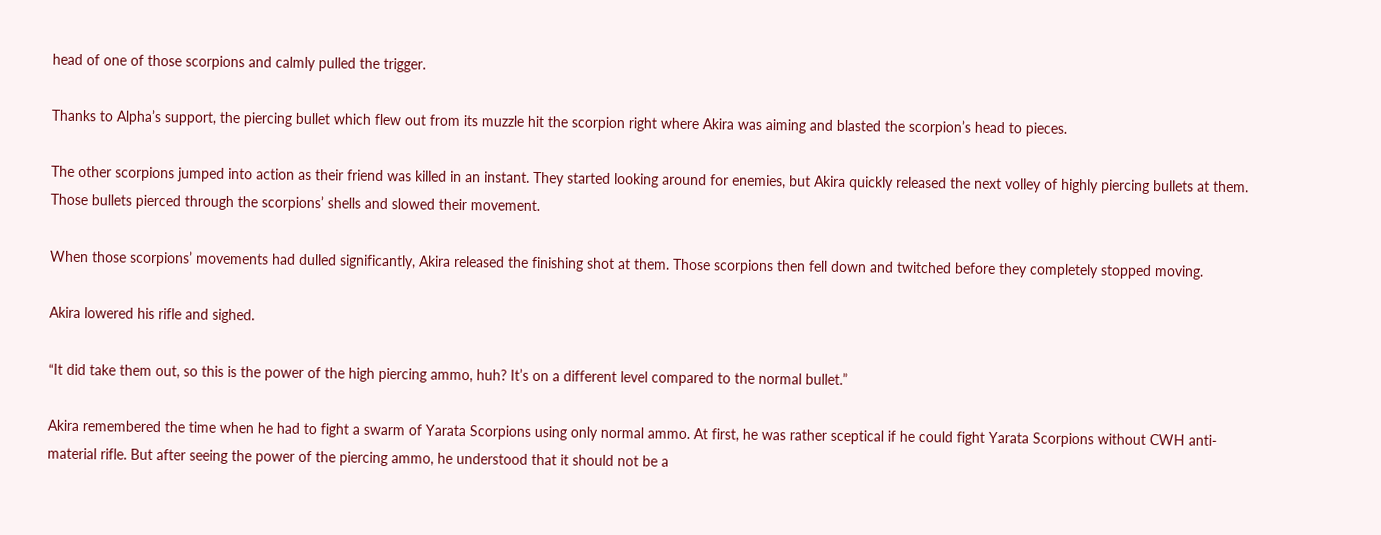head of one of those scorpions and calmly pulled the trigger.

Thanks to Alpha’s support, the piercing bullet which flew out from its muzzle hit the scorpion right where Akira was aiming and blasted the scorpion’s head to pieces.

The other scorpions jumped into action as their friend was killed in an instant. They started looking around for enemies, but Akira quickly released the next volley of highly piercing bullets at them. Those bullets pierced through the scorpions’ shells and slowed their movement.

When those scorpions’ movements had dulled significantly, Akira released the finishing shot at them. Those scorpions then fell down and twitched before they completely stopped moving.

Akira lowered his rifle and sighed.

“It did take them out, so this is the power of the high piercing ammo, huh? It’s on a different level compared to the normal bullet.”

Akira remembered the time when he had to fight a swarm of Yarata Scorpions using only normal ammo. At first, he was rather sceptical if he could fight Yarata Scorpions without CWH anti-material rifle. But after seeing the power of the piercing ammo, he understood that it should not be a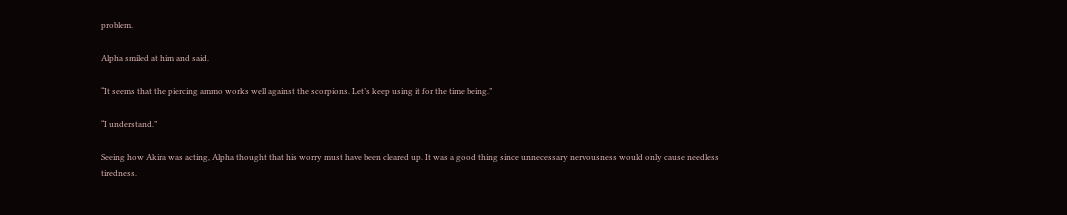problem.

Alpha smiled at him and said.

“It seems that the piercing ammo works well against the scorpions. Let’s keep using it for the time being.”

“I understand.”

Seeing how Akira was acting, Alpha thought that his worry must have been cleared up. It was a good thing since unnecessary nervousness would only cause needless tiredness.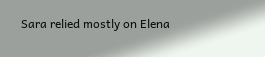Sara relied mostly on Elena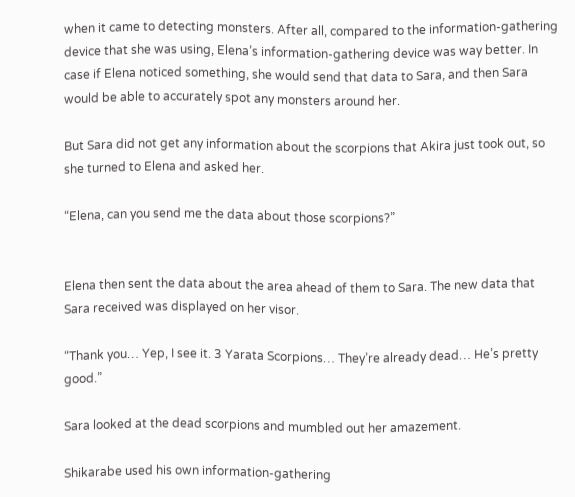when it came to detecting monsters. After all, compared to the information-gathering device that she was using, Elena’s information-gathering device was way better. In case if Elena noticed something, she would send that data to Sara, and then Sara would be able to accurately spot any monsters around her.

But Sara did not get any information about the scorpions that Akira just took out, so she turned to Elena and asked her.

“Elena, can you send me the data about those scorpions?”


Elena then sent the data about the area ahead of them to Sara. The new data that Sara received was displayed on her visor.

“Thank you… Yep, I see it. 3 Yarata Scorpions… They’re already dead… He’s pretty good.”

Sara looked at the dead scorpions and mumbled out her amazement.

Shikarabe used his own information-gathering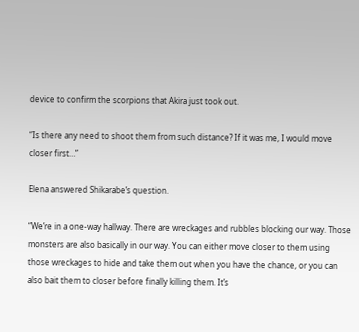device to confirm the scorpions that Akira just took out.

“Is there any need to shoot them from such distance? If it was me, I would move closer first…”

Elena answered Shikarabe’s question.

“We’re in a one-way hallway. There are wreckages and rubbles blocking our way. Those monsters are also basically in our way. You can either move closer to them using those wreckages to hide and take them out when you have the chance, or you can also bait them to closer before finally killing them. It’s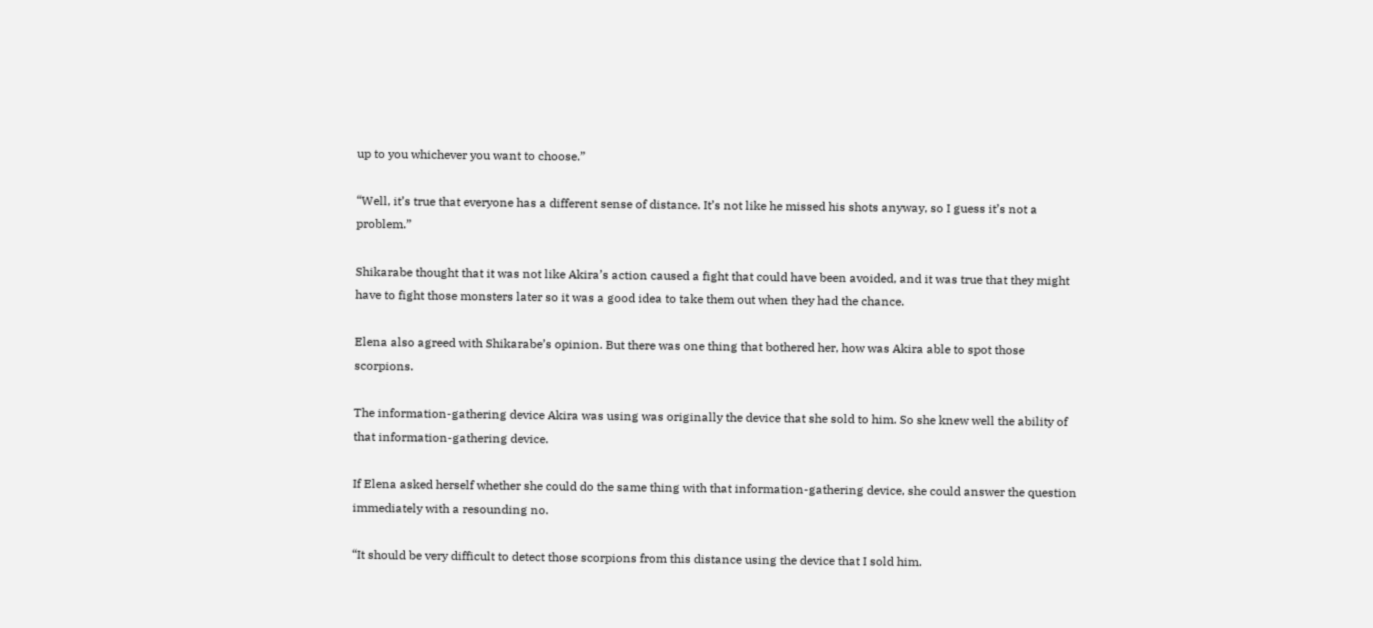up to you whichever you want to choose.”

“Well, it’s true that everyone has a different sense of distance. It’s not like he missed his shots anyway, so I guess it’s not a problem.”

Shikarabe thought that it was not like Akira’s action caused a fight that could have been avoided, and it was true that they might have to fight those monsters later so it was a good idea to take them out when they had the chance.

Elena also agreed with Shikarabe’s opinion. But there was one thing that bothered her, how was Akira able to spot those scorpions.

The information-gathering device Akira was using was originally the device that she sold to him. So she knew well the ability of that information-gathering device.

If Elena asked herself whether she could do the same thing with that information-gathering device, she could answer the question immediately with a resounding no.

“It should be very difficult to detect those scorpions from this distance using the device that I sold him.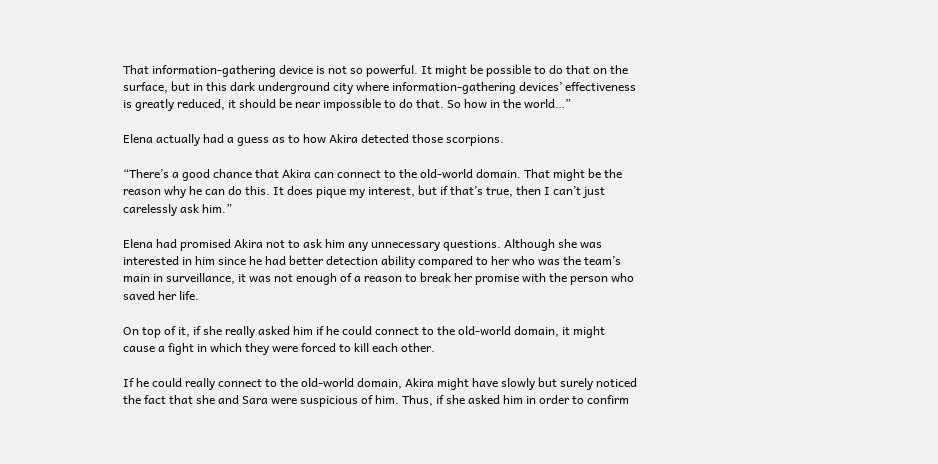That information-gathering device is not so powerful. It might be possible to do that on the surface, but in this dark underground city where information-gathering devices’ effectiveness is greatly reduced, it should be near impossible to do that. So how in the world…”

Elena actually had a guess as to how Akira detected those scorpions.

“There’s a good chance that Akira can connect to the old-world domain. That might be the reason why he can do this. It does pique my interest, but if that’s true, then I can’t just carelessly ask him.”

Elena had promised Akira not to ask him any unnecessary questions. Although she was interested in him since he had better detection ability compared to her who was the team’s main in surveillance, it was not enough of a reason to break her promise with the person who saved her life.

On top of it, if she really asked him if he could connect to the old-world domain, it might cause a fight in which they were forced to kill each other.

If he could really connect to the old-world domain, Akira might have slowly but surely noticed the fact that she and Sara were suspicious of him. Thus, if she asked him in order to confirm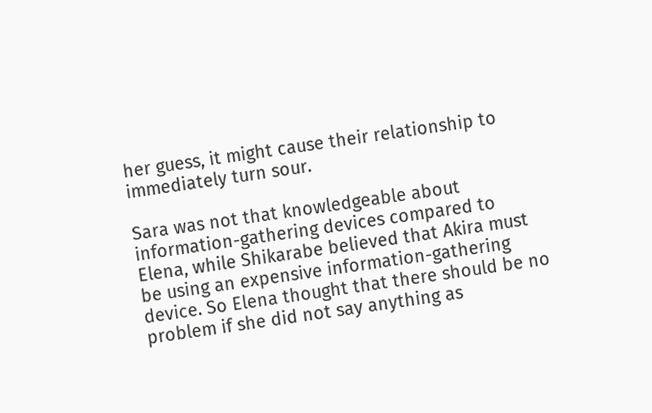her guess, it might cause their relationship to immediately turn sour.

Sara was not that knowledgeable about information-gathering devices compared to Elena, while Shikarabe believed that Akira must be using an expensive information-gathering device. So Elena thought that there should be no problem if she did not say anything as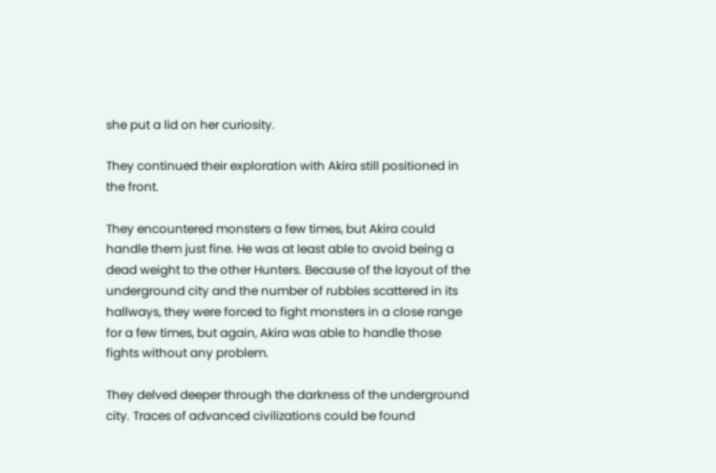she put a lid on her curiosity.

They continued their exploration with Akira still positioned in the front.

They encountered monsters a few times, but Akira could handle them just fine. He was at least able to avoid being a dead weight to the other Hunters. Because of the layout of the underground city and the number of rubbles scattered in its hallways, they were forced to fight monsters in a close range for a few times, but again, Akira was able to handle those fights without any problem.

They delved deeper through the darkness of the underground city. Traces of advanced civilizations could be found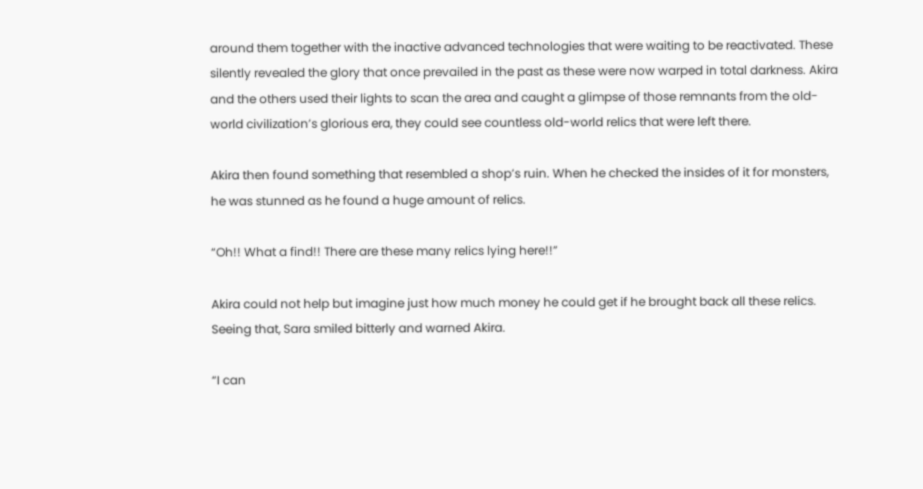around them together with the inactive advanced technologies that were waiting to be reactivated. These silently revealed the glory that once prevailed in the past as these were now warped in total darkness. Akira and the others used their lights to scan the area and caught a glimpse of those remnants from the old-world civilization’s glorious era, they could see countless old-world relics that were left there.

Akira then found something that resembled a shop’s ruin. When he checked the insides of it for monsters, he was stunned as he found a huge amount of relics.

“Oh!! What a find!! There are these many relics lying here!!”

Akira could not help but imagine just how much money he could get if he brought back all these relics. Seeing that, Sara smiled bitterly and warned Akira.

“I can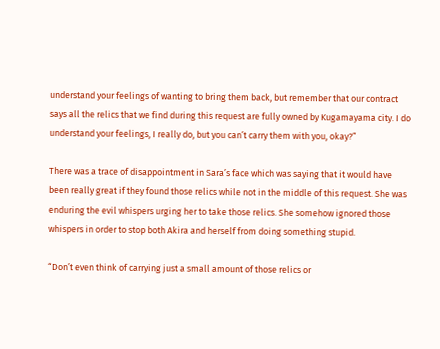understand your feelings of wanting to bring them back, but remember that our contract says all the relics that we find during this request are fully owned by Kugamayama city. I do understand your feelings, I really do, but you can’t carry them with you, okay?”

There was a trace of disappointment in Sara’s face which was saying that it would have been really great if they found those relics while not in the middle of this request. She was enduring the evil whispers urging her to take those relics. She somehow ignored those whispers in order to stop both Akira and herself from doing something stupid.

“Don’t even think of carrying just a small amount of those relics or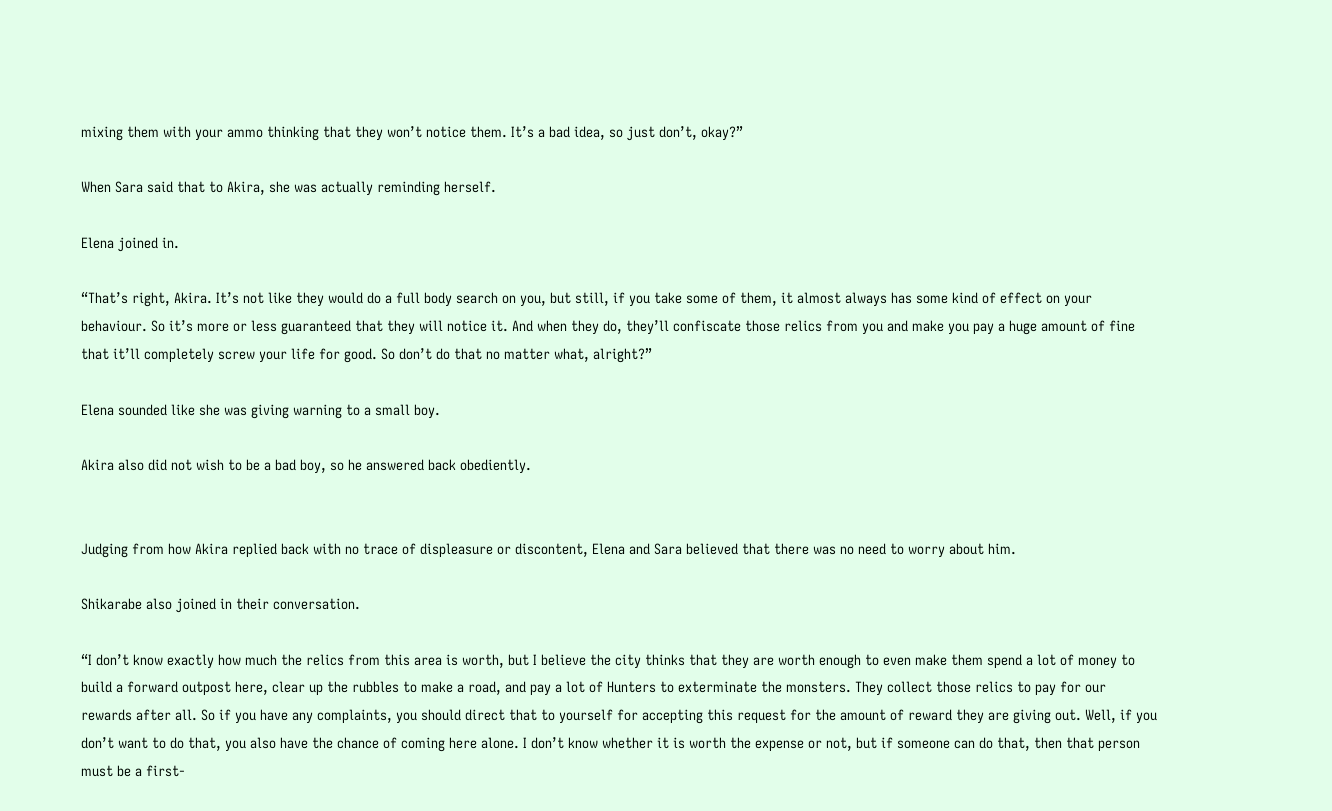mixing them with your ammo thinking that they won’t notice them. It’s a bad idea, so just don’t, okay?”

When Sara said that to Akira, she was actually reminding herself.

Elena joined in.

“That’s right, Akira. It’s not like they would do a full body search on you, but still, if you take some of them, it almost always has some kind of effect on your behaviour. So it’s more or less guaranteed that they will notice it. And when they do, they’ll confiscate those relics from you and make you pay a huge amount of fine that it’ll completely screw your life for good. So don’t do that no matter what, alright?”

Elena sounded like she was giving warning to a small boy.

Akira also did not wish to be a bad boy, so he answered back obediently.


Judging from how Akira replied back with no trace of displeasure or discontent, Elena and Sara believed that there was no need to worry about him.

Shikarabe also joined in their conversation.

“I don’t know exactly how much the relics from this area is worth, but I believe the city thinks that they are worth enough to even make them spend a lot of money to build a forward outpost here, clear up the rubbles to make a road, and pay a lot of Hunters to exterminate the monsters. They collect those relics to pay for our rewards after all. So if you have any complaints, you should direct that to yourself for accepting this request for the amount of reward they are giving out. Well, if you don’t want to do that, you also have the chance of coming here alone. I don’t know whether it is worth the expense or not, but if someone can do that, then that person must be a first-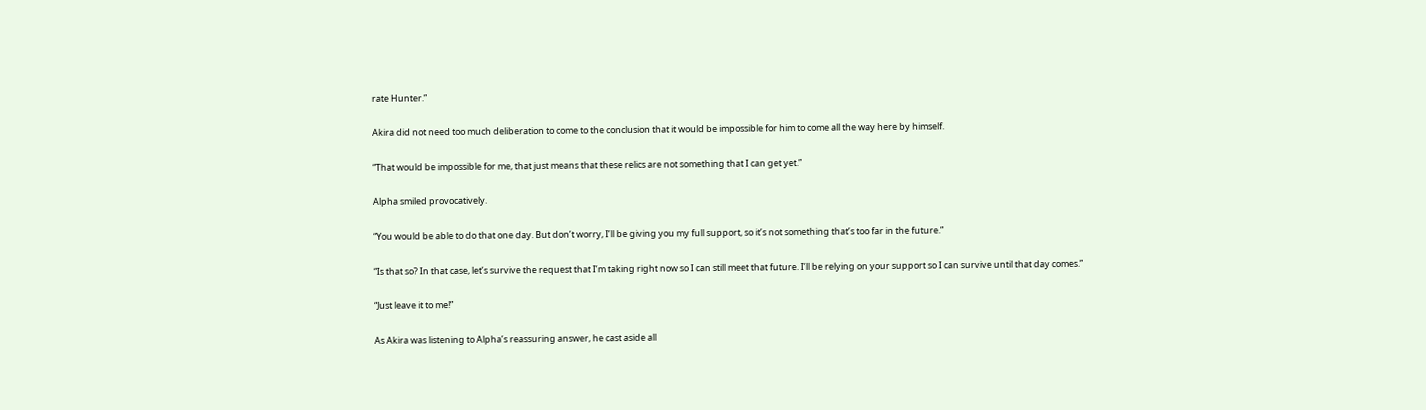rate Hunter.”

Akira did not need too much deliberation to come to the conclusion that it would be impossible for him to come all the way here by himself.

“That would be impossible for me, that just means that these relics are not something that I can get yet.”

Alpha smiled provocatively.

“You would be able to do that one day. But don’t worry, I’ll be giving you my full support, so it’s not something that’s too far in the future.”

“Is that so? In that case, let’s survive the request that I’m taking right now so I can still meet that future. I’ll be relying on your support so I can survive until that day comes.”

“Just leave it to me!”

As Akira was listening to Alpha’s reassuring answer, he cast aside all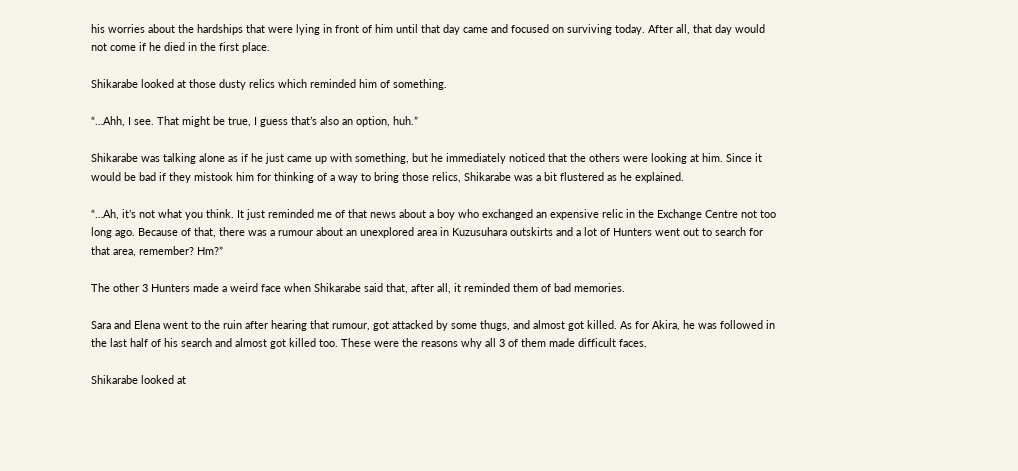his worries about the hardships that were lying in front of him until that day came and focused on surviving today. After all, that day would not come if he died in the first place.

Shikarabe looked at those dusty relics which reminded him of something.

“…Ahh, I see. That might be true, I guess that’s also an option, huh.”

Shikarabe was talking alone as if he just came up with something, but he immediately noticed that the others were looking at him. Since it would be bad if they mistook him for thinking of a way to bring those relics, Shikarabe was a bit flustered as he explained.

“…Ah, it’s not what you think. It just reminded me of that news about a boy who exchanged an expensive relic in the Exchange Centre not too long ago. Because of that, there was a rumour about an unexplored area in Kuzusuhara outskirts and a lot of Hunters went out to search for that area, remember? Hm?”

The other 3 Hunters made a weird face when Shikarabe said that, after all, it reminded them of bad memories.

Sara and Elena went to the ruin after hearing that rumour, got attacked by some thugs, and almost got killed. As for Akira, he was followed in the last half of his search and almost got killed too. These were the reasons why all 3 of them made difficult faces.

Shikarabe looked at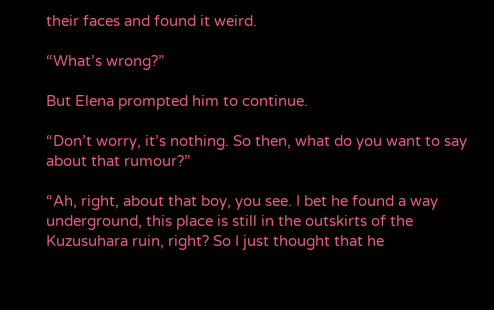their faces and found it weird.

“What’s wrong?”

But Elena prompted him to continue.

“Don’t worry, it’s nothing. So then, what do you want to say about that rumour?”

“Ah, right, about that boy, you see. I bet he found a way underground, this place is still in the outskirts of the Kuzusuhara ruin, right? So I just thought that he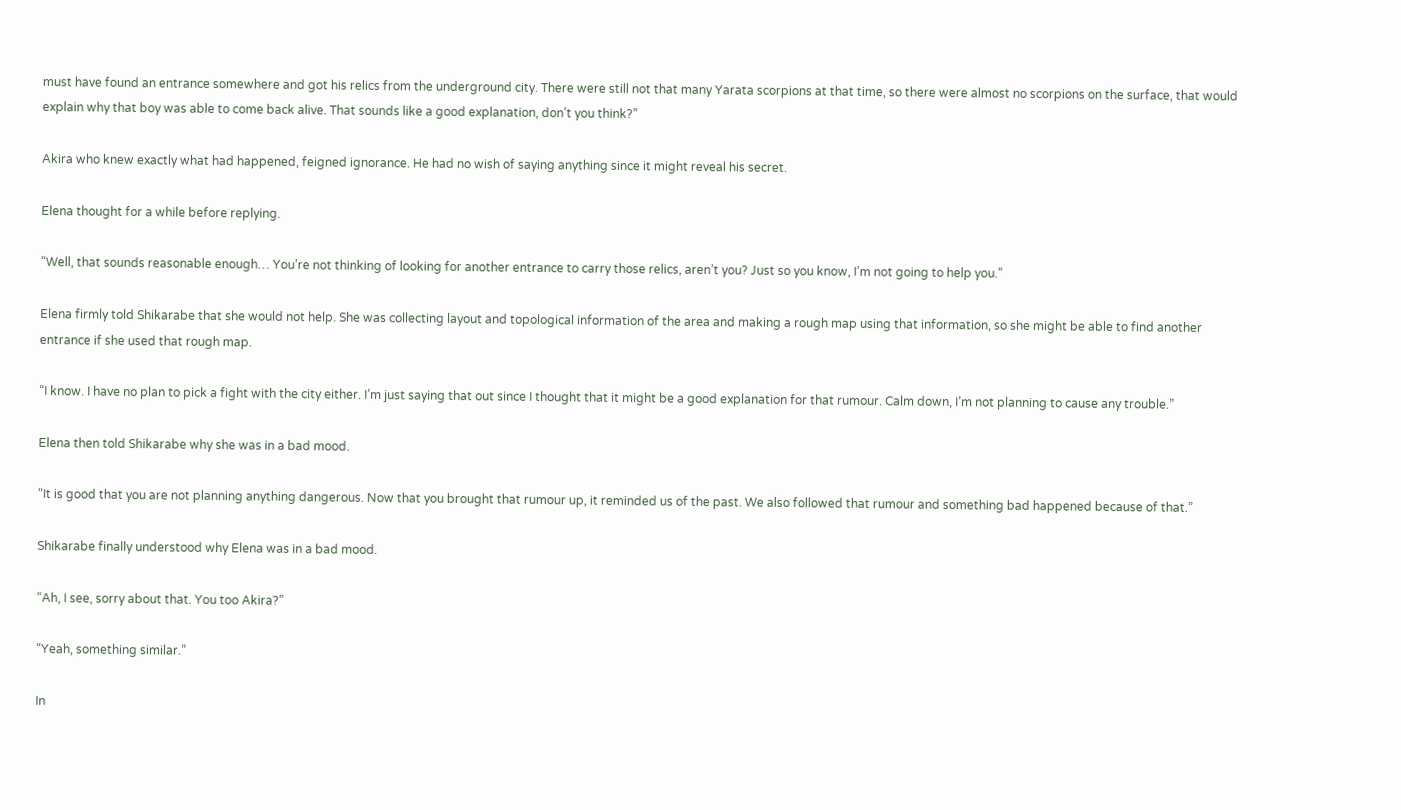must have found an entrance somewhere and got his relics from the underground city. There were still not that many Yarata scorpions at that time, so there were almost no scorpions on the surface, that would explain why that boy was able to come back alive. That sounds like a good explanation, don’t you think?”

Akira who knew exactly what had happened, feigned ignorance. He had no wish of saying anything since it might reveal his secret.

Elena thought for a while before replying.

“Well, that sounds reasonable enough… You’re not thinking of looking for another entrance to carry those relics, aren’t you? Just so you know, I’m not going to help you.”

Elena firmly told Shikarabe that she would not help. She was collecting layout and topological information of the area and making a rough map using that information, so she might be able to find another entrance if she used that rough map.

“I know. I have no plan to pick a fight with the city either. I’m just saying that out since I thought that it might be a good explanation for that rumour. Calm down, I’m not planning to cause any trouble.”

Elena then told Shikarabe why she was in a bad mood.

“It is good that you are not planning anything dangerous. Now that you brought that rumour up, it reminded us of the past. We also followed that rumour and something bad happened because of that.”

Shikarabe finally understood why Elena was in a bad mood.

“Ah, I see, sorry about that. You too Akira?”

“Yeah, something similar.”

In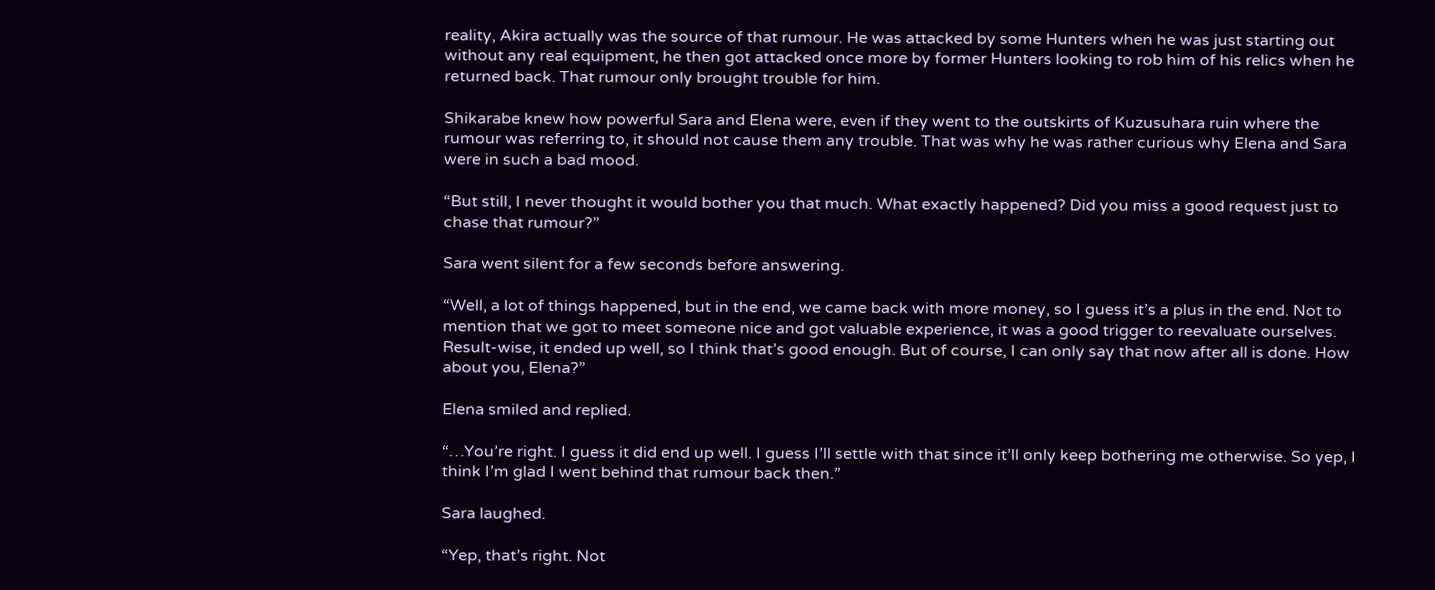reality, Akira actually was the source of that rumour. He was attacked by some Hunters when he was just starting out without any real equipment, he then got attacked once more by former Hunters looking to rob him of his relics when he returned back. That rumour only brought trouble for him.

Shikarabe knew how powerful Sara and Elena were, even if they went to the outskirts of Kuzusuhara ruin where the rumour was referring to, it should not cause them any trouble. That was why he was rather curious why Elena and Sara were in such a bad mood.

“But still, I never thought it would bother you that much. What exactly happened? Did you miss a good request just to chase that rumour?”

Sara went silent for a few seconds before answering.

“Well, a lot of things happened, but in the end, we came back with more money, so I guess it’s a plus in the end. Not to mention that we got to meet someone nice and got valuable experience, it was a good trigger to reevaluate ourselves. Result-wise, it ended up well, so I think that’s good enough. But of course, I can only say that now after all is done. How about you, Elena?”

Elena smiled and replied.

“…You’re right. I guess it did end up well. I guess I’ll settle with that since it’ll only keep bothering me otherwise. So yep, I think I’m glad I went behind that rumour back then.”

Sara laughed.

“Yep, that’s right. Not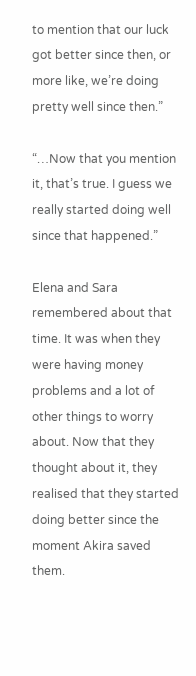to mention that our luck got better since then, or more like, we’re doing pretty well since then.”

“…Now that you mention it, that’s true. I guess we really started doing well since that happened.”

Elena and Sara remembered about that time. It was when they were having money problems and a lot of other things to worry about. Now that they thought about it, they realised that they started doing better since the moment Akira saved them.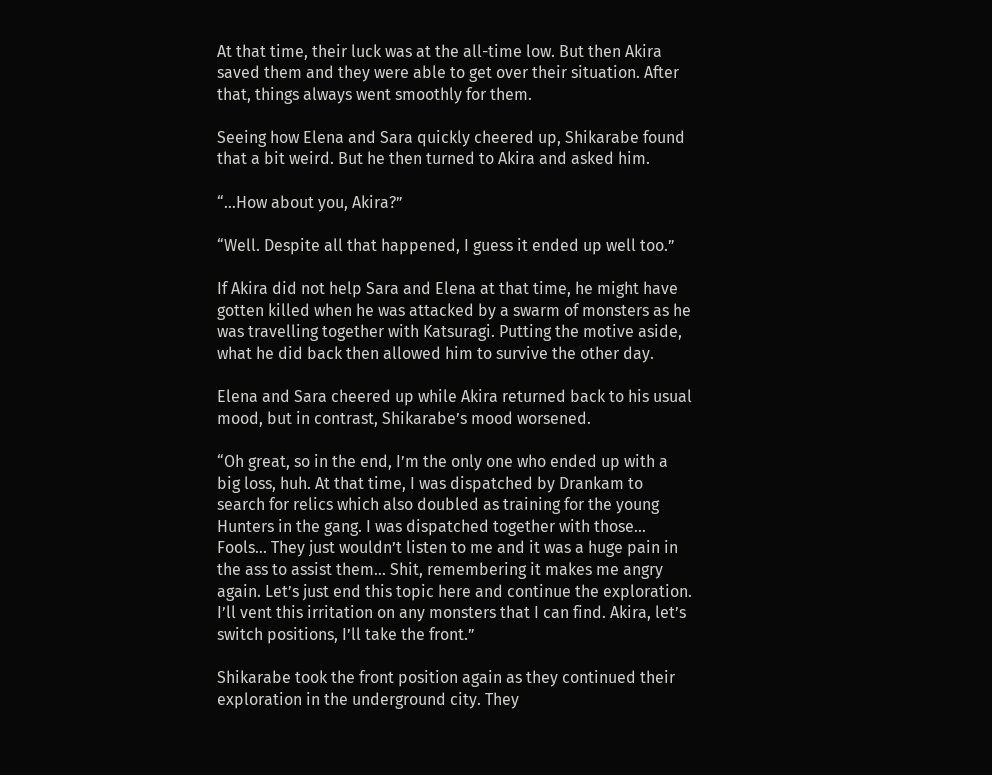At that time, their luck was at the all-time low. But then Akira saved them and they were able to get over their situation. After that, things always went smoothly for them.

Seeing how Elena and Sara quickly cheered up, Shikarabe found that a bit weird. But he then turned to Akira and asked him.

“…How about you, Akira?”

“Well. Despite all that happened, I guess it ended up well too.”

If Akira did not help Sara and Elena at that time, he might have gotten killed when he was attacked by a swarm of monsters as he was travelling together with Katsuragi. Putting the motive aside, what he did back then allowed him to survive the other day.

Elena and Sara cheered up while Akira returned back to his usual mood, but in contrast, Shikarabe’s mood worsened.

“Oh great, so in the end, I’m the only one who ended up with a big loss, huh. At that time, I was dispatched by Drankam to search for relics which also doubled as training for the young Hunters in the gang. I was dispatched together with those… Fools… They just wouldn’t listen to me and it was a huge pain in the ass to assist them… Shit, remembering it makes me angry again. Let’s just end this topic here and continue the exploration. I’ll vent this irritation on any monsters that I can find. Akira, let’s switch positions, I’ll take the front.”

Shikarabe took the front position again as they continued their exploration in the underground city. They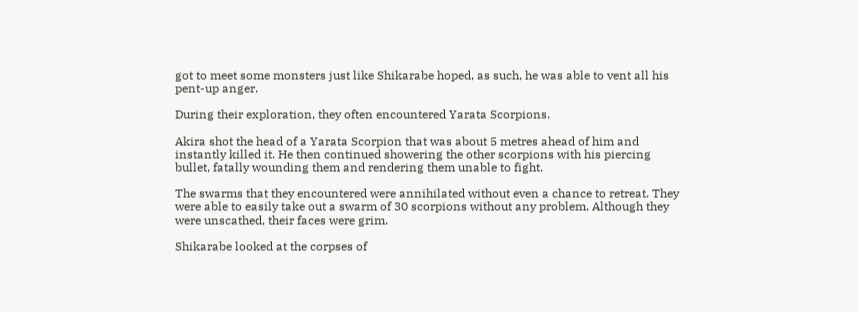got to meet some monsters just like Shikarabe hoped, as such, he was able to vent all his pent-up anger.

During their exploration, they often encountered Yarata Scorpions.

Akira shot the head of a Yarata Scorpion that was about 5 metres ahead of him and instantly killed it. He then continued showering the other scorpions with his piercing bullet, fatally wounding them and rendering them unable to fight.

The swarms that they encountered were annihilated without even a chance to retreat. They were able to easily take out a swarm of 30 scorpions without any problem. Although they were unscathed, their faces were grim.

Shikarabe looked at the corpses of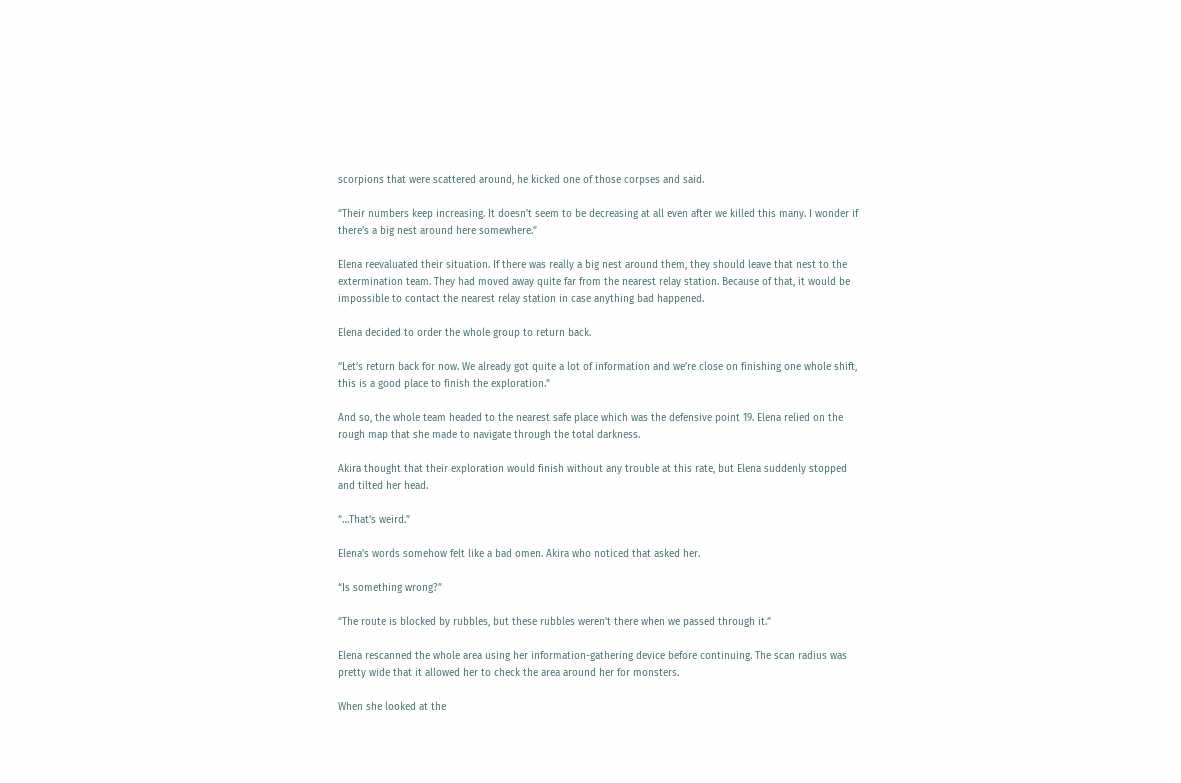scorpions that were scattered around, he kicked one of those corpses and said.

“Their numbers keep increasing. It doesn’t seem to be decreasing at all even after we killed this many. I wonder if there’s a big nest around here somewhere.”

Elena reevaluated their situation. If there was really a big nest around them, they should leave that nest to the extermination team. They had moved away quite far from the nearest relay station. Because of that, it would be impossible to contact the nearest relay station in case anything bad happened.

Elena decided to order the whole group to return back.

“Let’s return back for now. We already got quite a lot of information and we’re close on finishing one whole shift, this is a good place to finish the exploration.”

And so, the whole team headed to the nearest safe place which was the defensive point 19. Elena relied on the rough map that she made to navigate through the total darkness.

Akira thought that their exploration would finish without any trouble at this rate, but Elena suddenly stopped and tilted her head.

“…That’s weird.”

Elena’s words somehow felt like a bad omen. Akira who noticed that asked her.

“Is something wrong?”

“The route is blocked by rubbles, but these rubbles weren’t there when we passed through it.”

Elena rescanned the whole area using her information-gathering device before continuing. The scan radius was pretty wide that it allowed her to check the area around her for monsters.

When she looked at the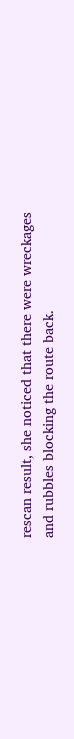rescan result, she noticed that there were wreckages and rubbles blocking the route back.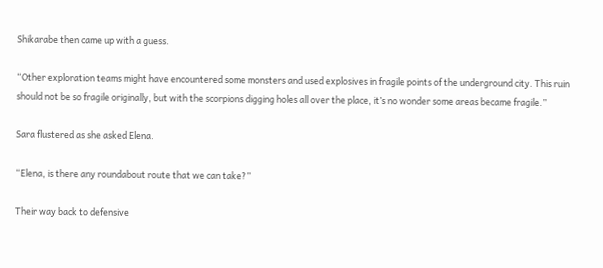Shikarabe then came up with a guess.

“Other exploration teams might have encountered some monsters and used explosives in fragile points of the underground city. This ruin should not be so fragile originally, but with the scorpions digging holes all over the place, it’s no wonder some areas became fragile.”

Sara flustered as she asked Elena.

“Elena, is there any roundabout route that we can take?”

Their way back to defensive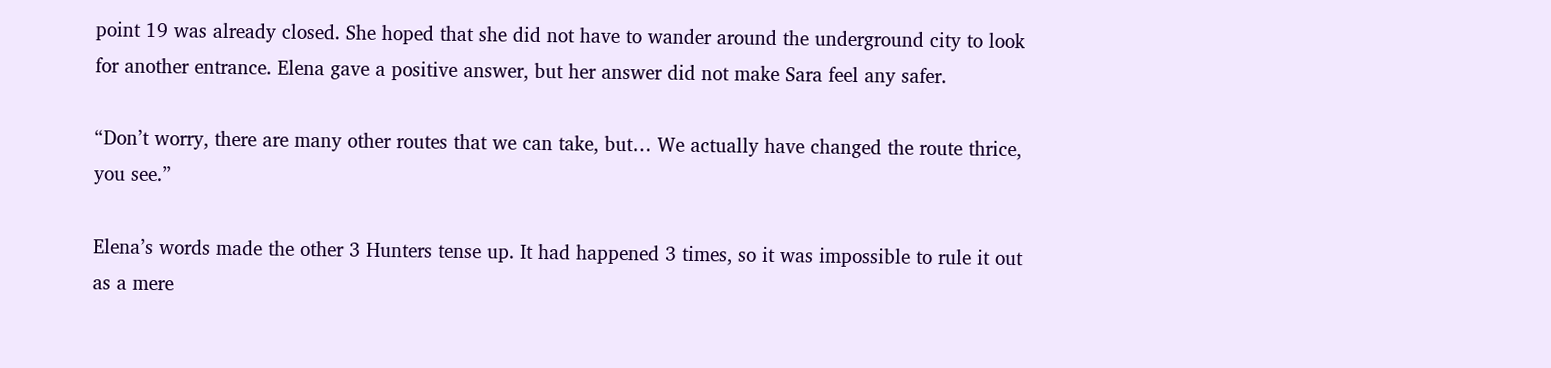point 19 was already closed. She hoped that she did not have to wander around the underground city to look for another entrance. Elena gave a positive answer, but her answer did not make Sara feel any safer.

“Don’t worry, there are many other routes that we can take, but… We actually have changed the route thrice, you see.”

Elena’s words made the other 3 Hunters tense up. It had happened 3 times, so it was impossible to rule it out as a mere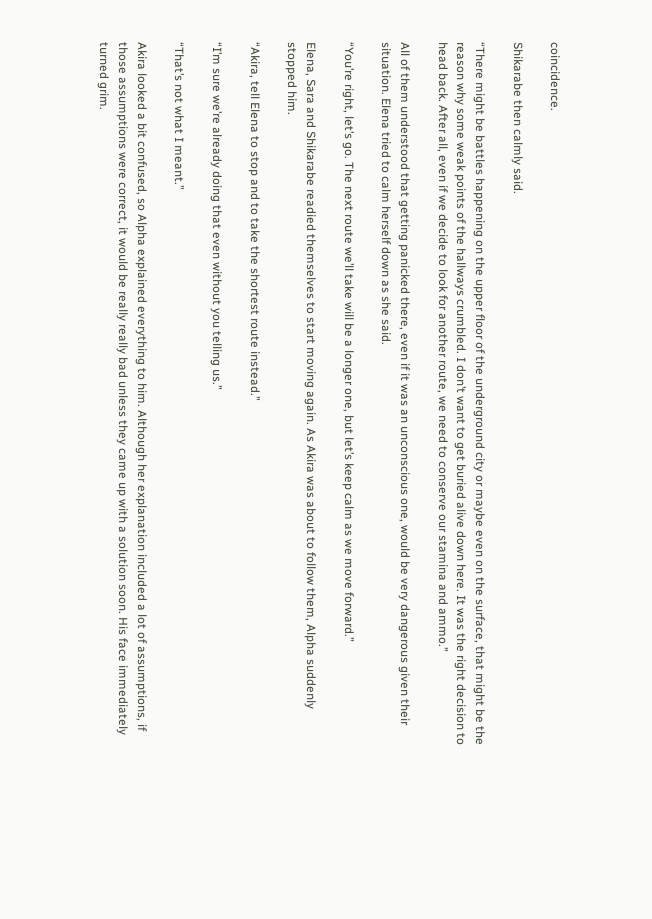coincidence.

Shikarabe then calmly said.

“There might be battles happening on the upper floor of the underground city or maybe even on the surface, that might be the reason why some weak points of the hallways crumbled. I don’t want to get buried alive down here. It was the right decision to head back. After all, even if we decide to look for another route, we need to conserve our stamina and ammo.”

All of them understood that getting panicked there, even if it was an unconscious one, would be very dangerous given their situation. Elena tried to calm herself down as she said.

“You’re right, let’s go. The next route we’ll take will be a longer one, but let’s keep calm as we move forward.”

Elena, Sara and Shikarabe readied themselves to start moving again. As Akira was about to follow them, Alpha suddenly stopped him.

“Akira, tell Elena to stop and to take the shortest route instead.”

“I’m sure we’re already doing that even without you telling us.”

“That’s not what I meant.”

Akira looked a bit confused, so Alpha explained everything to him. Although her explanation included a lot of assumptions, if those assumptions were correct, it would be really really bad unless they came up with a solution soon. His face immediately turned grim.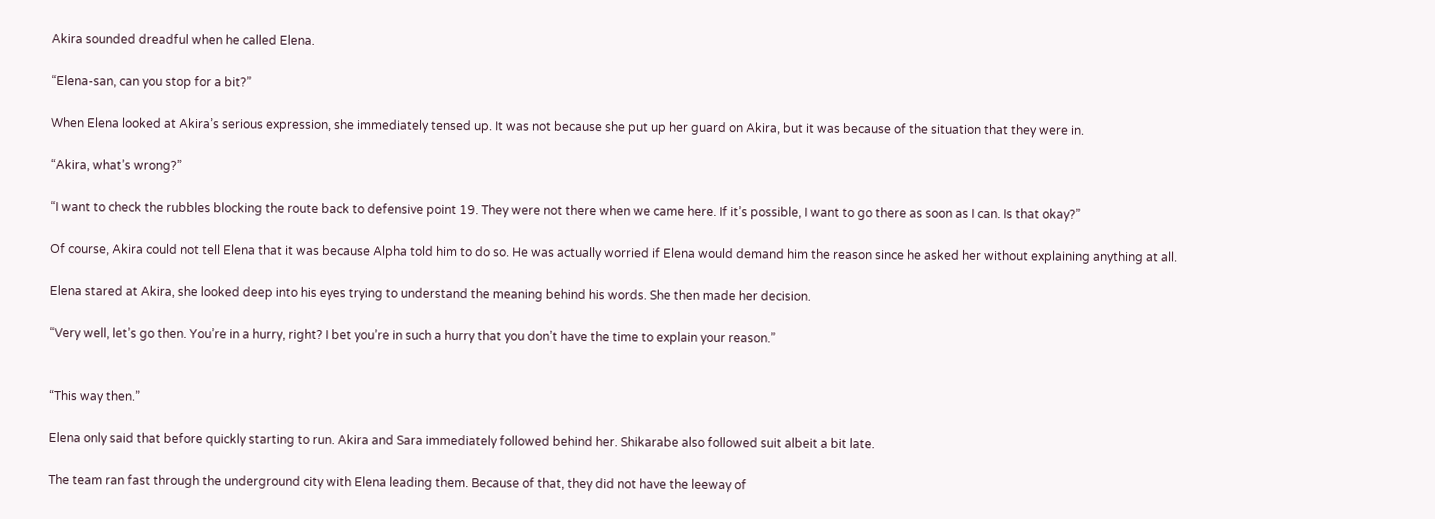Akira sounded dreadful when he called Elena.

“Elena-san, can you stop for a bit?”

When Elena looked at Akira’s serious expression, she immediately tensed up. It was not because she put up her guard on Akira, but it was because of the situation that they were in.

“Akira, what’s wrong?”

“I want to check the rubbles blocking the route back to defensive point 19. They were not there when we came here. If it’s possible, I want to go there as soon as I can. Is that okay?”

Of course, Akira could not tell Elena that it was because Alpha told him to do so. He was actually worried if Elena would demand him the reason since he asked her without explaining anything at all.

Elena stared at Akira, she looked deep into his eyes trying to understand the meaning behind his words. She then made her decision.

“Very well, let’s go then. You’re in a hurry, right? I bet you’re in such a hurry that you don’t have the time to explain your reason.”


“This way then.”

Elena only said that before quickly starting to run. Akira and Sara immediately followed behind her. Shikarabe also followed suit albeit a bit late.

The team ran fast through the underground city with Elena leading them. Because of that, they did not have the leeway of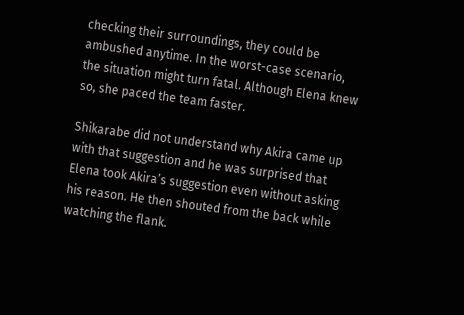checking their surroundings, they could be ambushed anytime. In the worst-case scenario, the situation might turn fatal. Although Elena knew so, she paced the team faster.

Shikarabe did not understand why Akira came up with that suggestion and he was surprised that Elena took Akira’s suggestion even without asking his reason. He then shouted from the back while watching the flank.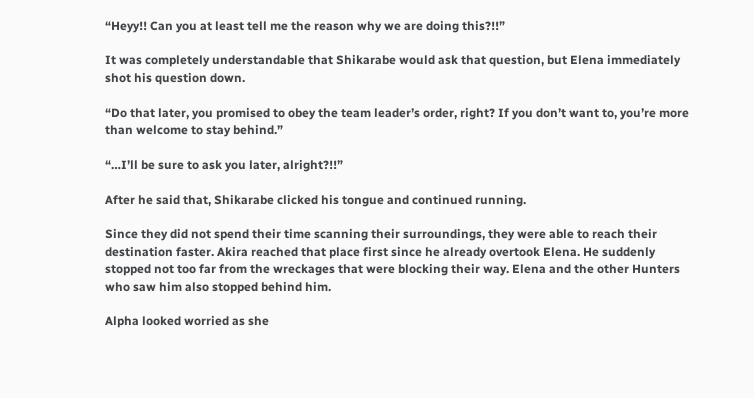“Heyy!! Can you at least tell me the reason why we are doing this?!!”

It was completely understandable that Shikarabe would ask that question, but Elena immediately shot his question down.

“Do that later, you promised to obey the team leader’s order, right? If you don’t want to, you’re more than welcome to stay behind.”

“…I’ll be sure to ask you later, alright?!!”

After he said that, Shikarabe clicked his tongue and continued running.

Since they did not spend their time scanning their surroundings, they were able to reach their destination faster. Akira reached that place first since he already overtook Elena. He suddenly stopped not too far from the wreckages that were blocking their way. Elena and the other Hunters who saw him also stopped behind him.

Alpha looked worried as she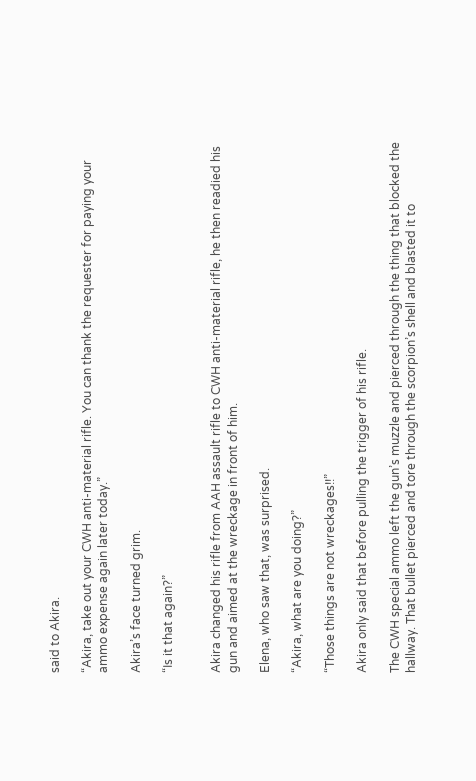said to Akira.

“Akira, take out your CWH anti-material rifle. You can thank the requester for paying your ammo expense again later today.”

Akira’s face turned grim.

“Is it that again?”


Akira changed his rifle from AAH assault rifle to CWH anti-material rifle, he then readied his gun and aimed at the wreckage in front of him.

Elena, who saw that, was surprised.

“Akira, what are you doing?”

“Those things are not wreckages!!”

Akira only said that before pulling the trigger of his rifle.

The CWH special ammo left the gun’s muzzle and pierced through the thing that blocked the hallway. That bullet pierced and tore through the scorpion’s shell and blasted it to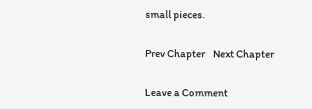small pieces.

Prev Chapter    Next Chapter

Leave a Comment